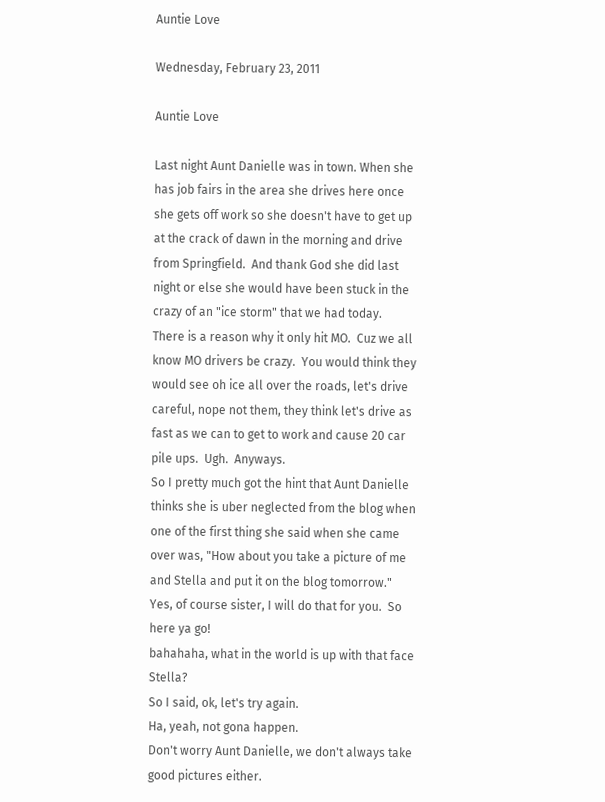Auntie Love

Wednesday, February 23, 2011

Auntie Love

Last night Aunt Danielle was in town. When she has job fairs in the area she drives here once she gets off work so she doesn't have to get up at the crack of dawn in the morning and drive from Springfield.  And thank God she did last night or else she would have been stuck in the crazy of an "ice storm" that we had today.  There is a reason why it only hit MO.  Cuz we all know MO drivers be crazy.  You would think they would see oh ice all over the roads, let's drive careful, nope not them, they think let's drive as fast as we can to get to work and cause 20 car pile ups.  Ugh.  Anyways.
So I pretty much got the hint that Aunt Danielle thinks she is uber neglected from the blog when one of the first thing she said when she came over was, "How about you take a picture of me and Stella and put it on the blog tomorrow."  Yes, of course sister, I will do that for you.  So here ya go!
bahahaha, what in the world is up with that face Stella?
So I said, ok, let's try again.
Ha, yeah, not gona happen.
Don't worry Aunt Danielle, we don't always take good pictures either.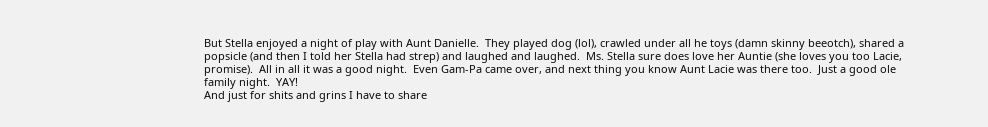But Stella enjoyed a night of play with Aunt Danielle.  They played dog (lol), crawled under all he toys (damn skinny beeotch), shared a popsicle (and then I told her Stella had strep) and laughed and laughed.  Ms. Stella sure does love her Auntie (she loves you too Lacie, promise).  All in all it was a good night.  Even Gam-Pa came over, and next thing you know Aunt Lacie was there too.  Just a good ole family night.  YAY!
And just for shits and grins I have to share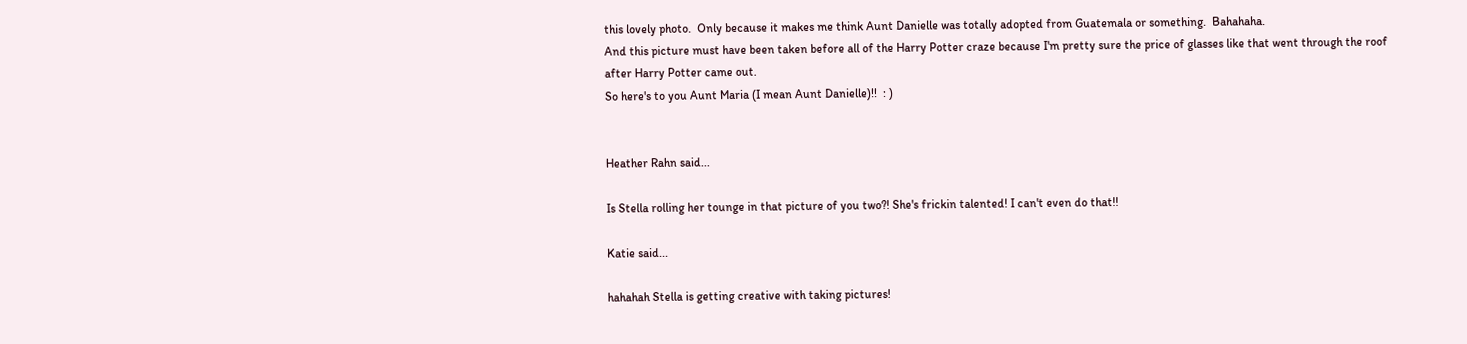this lovely photo.  Only because it makes me think Aunt Danielle was totally adopted from Guatemala or something.  Bahahaha.
And this picture must have been taken before all of the Harry Potter craze because I'm pretty sure the price of glasses like that went through the roof after Harry Potter came out.
So here's to you Aunt Maria (I mean Aunt Danielle)!!  : )


Heather Rahn said...

Is Stella rolling her tounge in that picture of you two?! She's frickin talented! I can't even do that!!

Katie said...

hahahah Stella is getting creative with taking pictures!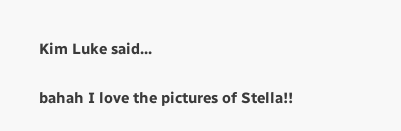Kim Luke said...

bahah I love the pictures of Stella!!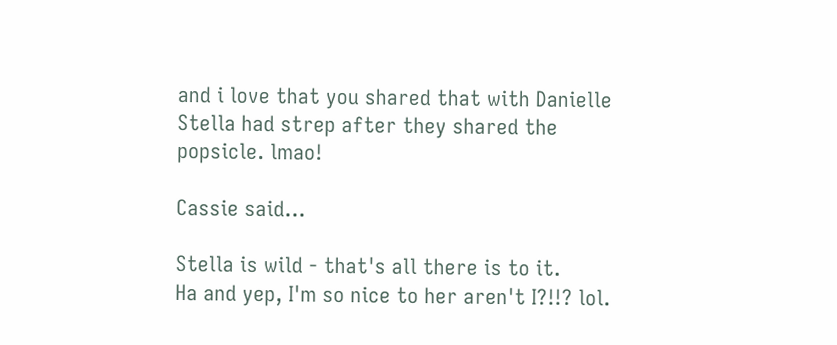and i love that you shared that with Danielle Stella had strep after they shared the popsicle. lmao!

Cassie said...

Stella is wild - that's all there is to it.
Ha and yep, I'm so nice to her aren't I?!!? lol.